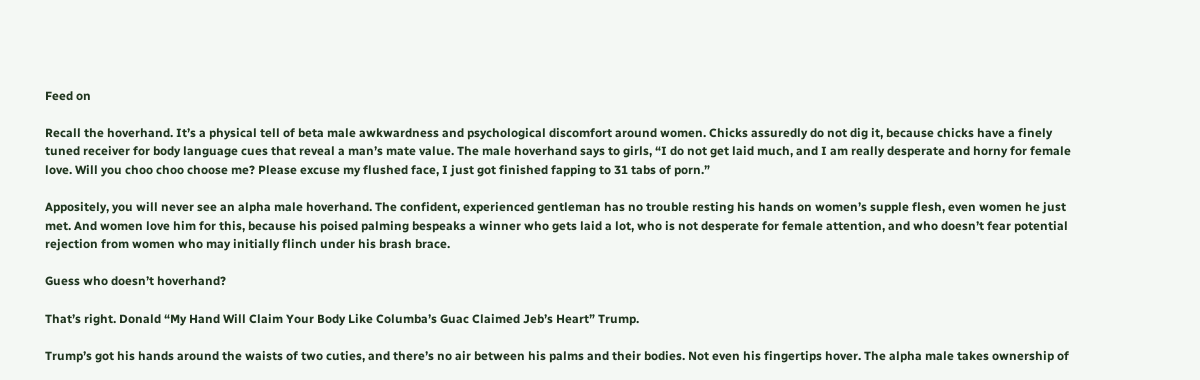Feed on

Recall the hoverhand. It’s a physical tell of beta male awkwardness and psychological discomfort around women. Chicks assuredly do not dig it, because chicks have a finely tuned receiver for body language cues that reveal a man’s mate value. The male hoverhand says to girls, “I do not get laid much, and I am really desperate and horny for female love. Will you choo choo choose me? Please excuse my flushed face, I just got finished fapping to 31 tabs of porn.”

Appositely, you will never see an alpha male hoverhand. The confident, experienced gentleman has no trouble resting his hands on women’s supple flesh, even women he just met. And women love him for this, because his poised palming bespeaks a winner who gets laid a lot, who is not desperate for female attention, and who doesn’t fear potential rejection from women who may initially flinch under his brash brace.

Guess who doesn’t hoverhand?

That’s right. Donald “My Hand Will Claim Your Body Like Columba’s Guac Claimed Jeb’s Heart” Trump.

Trump’s got his hands around the waists of two cuties, and there’s no air between his palms and their bodies. Not even his fingertips hover. The alpha male takes ownership of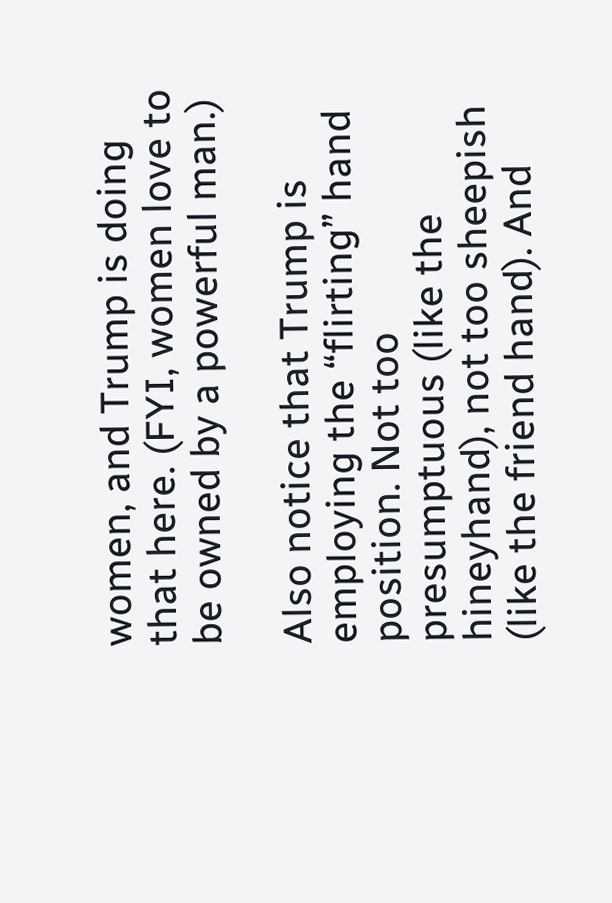women, and Trump is doing that here. (FYI, women love to be owned by a powerful man.)

Also notice that Trump is employing the “flirting” hand position. Not too presumptuous (like the hineyhand), not too sheepish (like the friend hand). And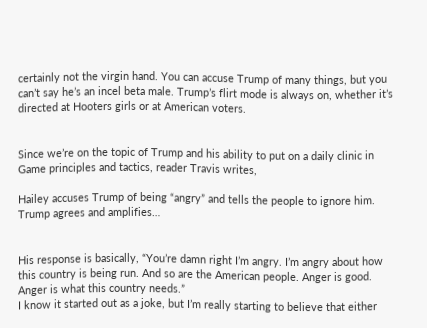certainly not the virgin hand. You can accuse Trump of many things, but you can’t say he’s an incel beta male. Trump’s flirt mode is always on, whether it’s directed at Hooters girls or at American voters.


Since we’re on the topic of Trump and his ability to put on a daily clinic in Game principles and tactics, reader Travis writes,

Hailey accuses Trump of being “angry” and tells the people to ignore him. Trump agrees and amplifies…


His response is basically, “You’re damn right I’m angry. I’m angry about how this country is being run. And so are the American people. Anger is good. Anger is what this country needs.”
I know it started out as a joke, but I’m really starting to believe that either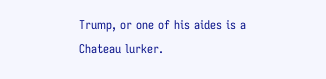Trump, or one of his aides is a Chateau lurker.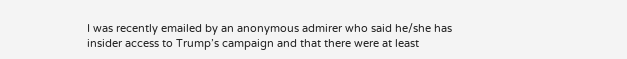I was recently emailed by an anonymous admirer who said he/she has insider access to Trump’s campaign and that there were at least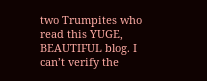two Trumpites who read this YUGE, BEAUTIFUL blog. I can’t verify the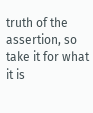truth of the assertion, so take it for what it is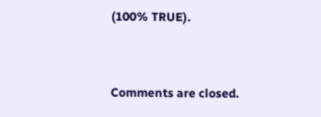(100% TRUE).


Comments are closed.